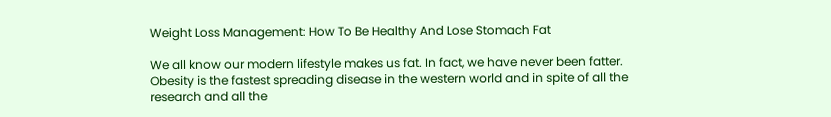Weight Loss Management: How To Be Healthy And Lose Stomach Fat

We all know our modern lifestyle makes us fat. In fact, we have never been fatter. Obesity is the fastest spreading disease in the western world and in spite of all the research and all the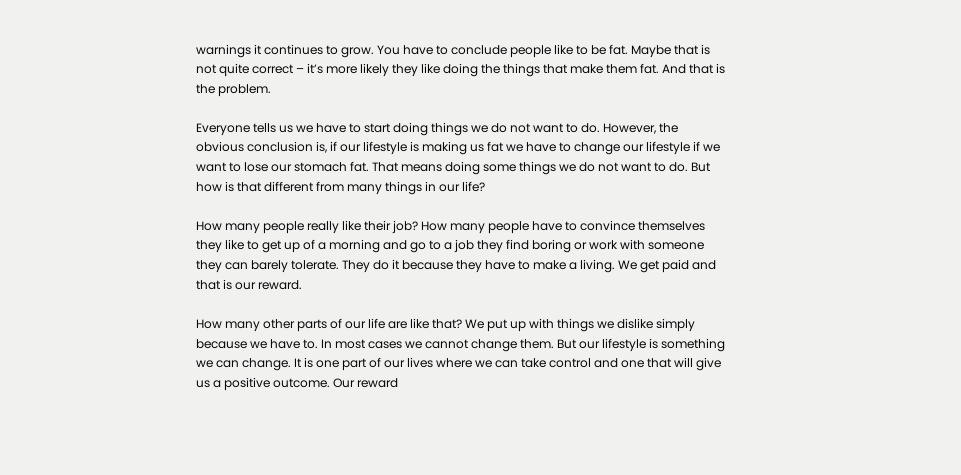warnings it continues to grow. You have to conclude people like to be fat. Maybe that is not quite correct – it’s more likely they like doing the things that make them fat. And that is the problem.

Everyone tells us we have to start doing things we do not want to do. However, the obvious conclusion is, if our lifestyle is making us fat we have to change our lifestyle if we want to lose our stomach fat. That means doing some things we do not want to do. But how is that different from many things in our life?

How many people really like their job? How many people have to convince themselves they like to get up of a morning and go to a job they find boring or work with someone they can barely tolerate. They do it because they have to make a living. We get paid and that is our reward.

How many other parts of our life are like that? We put up with things we dislike simply because we have to. In most cases we cannot change them. But our lifestyle is something we can change. It is one part of our lives where we can take control and one that will give us a positive outcome. Our reward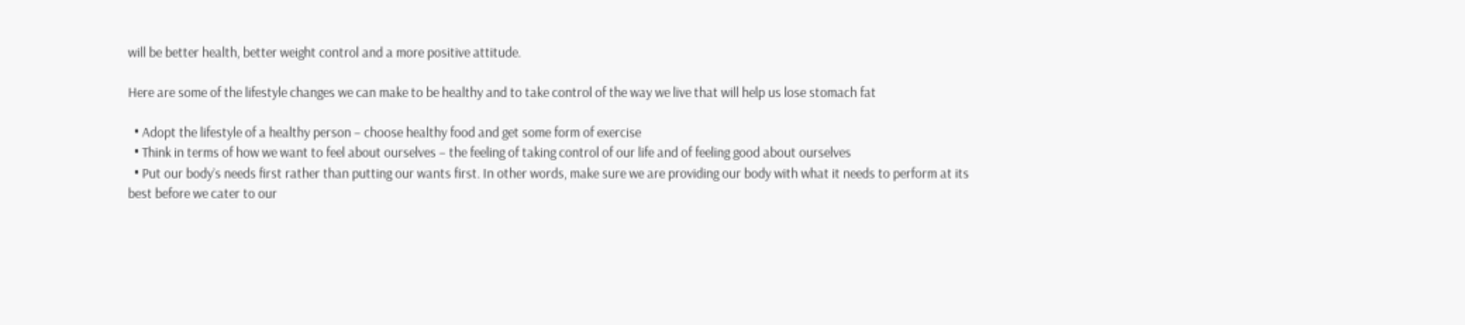will be better health, better weight control and a more positive attitude.

Here are some of the lifestyle changes we can make to be healthy and to take control of the way we live that will help us lose stomach fat

  • Adopt the lifestyle of a healthy person – choose healthy food and get some form of exercise
  • Think in terms of how we want to feel about ourselves – the feeling of taking control of our life and of feeling good about ourselves
  • Put our body’s needs first rather than putting our wants first. In other words, make sure we are providing our body with what it needs to perform at its best before we cater to our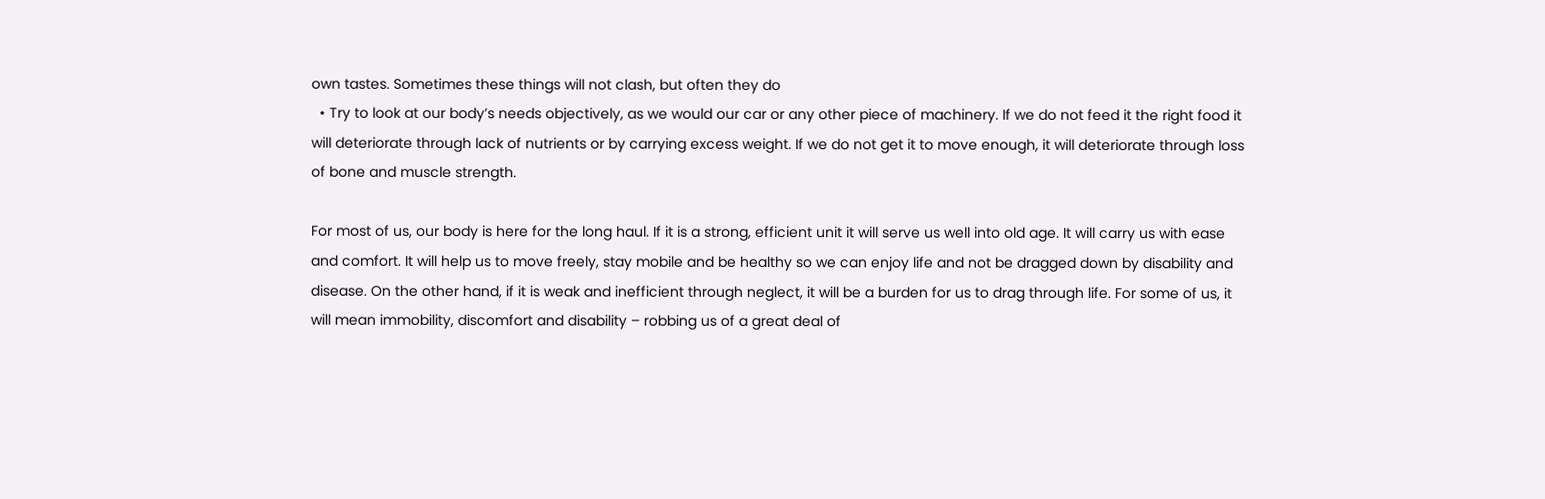own tastes. Sometimes these things will not clash, but often they do
  • Try to look at our body’s needs objectively, as we would our car or any other piece of machinery. If we do not feed it the right food it will deteriorate through lack of nutrients or by carrying excess weight. If we do not get it to move enough, it will deteriorate through loss of bone and muscle strength.

For most of us, our body is here for the long haul. If it is a strong, efficient unit it will serve us well into old age. It will carry us with ease and comfort. It will help us to move freely, stay mobile and be healthy so we can enjoy life and not be dragged down by disability and disease. On the other hand, if it is weak and inefficient through neglect, it will be a burden for us to drag through life. For some of us, it will mean immobility, discomfort and disability – robbing us of a great deal of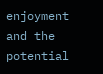enjoyment and the potential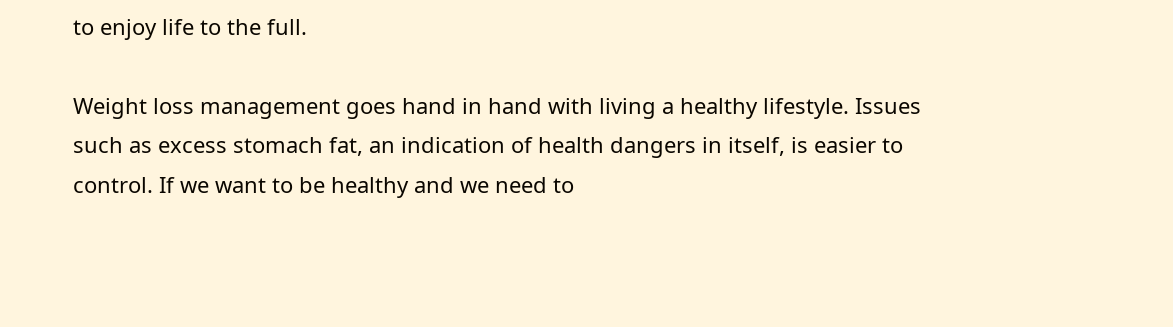to enjoy life to the full.

Weight loss management goes hand in hand with living a healthy lifestyle. Issues such as excess stomach fat, an indication of health dangers in itself, is easier to control. If we want to be healthy and we need to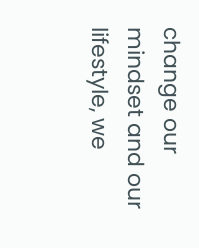change our mindset and our lifestyle, we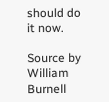should do it now.

Source by William Burnell